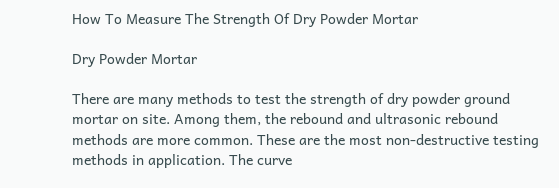How To Measure The Strength Of Dry Powder Mortar

Dry Powder Mortar

There are many methods to test the strength of dry powder ground mortar on site. Among them, the rebound and ultrasonic rebound methods are more common. These are the most non-destructive testing methods in application. The curve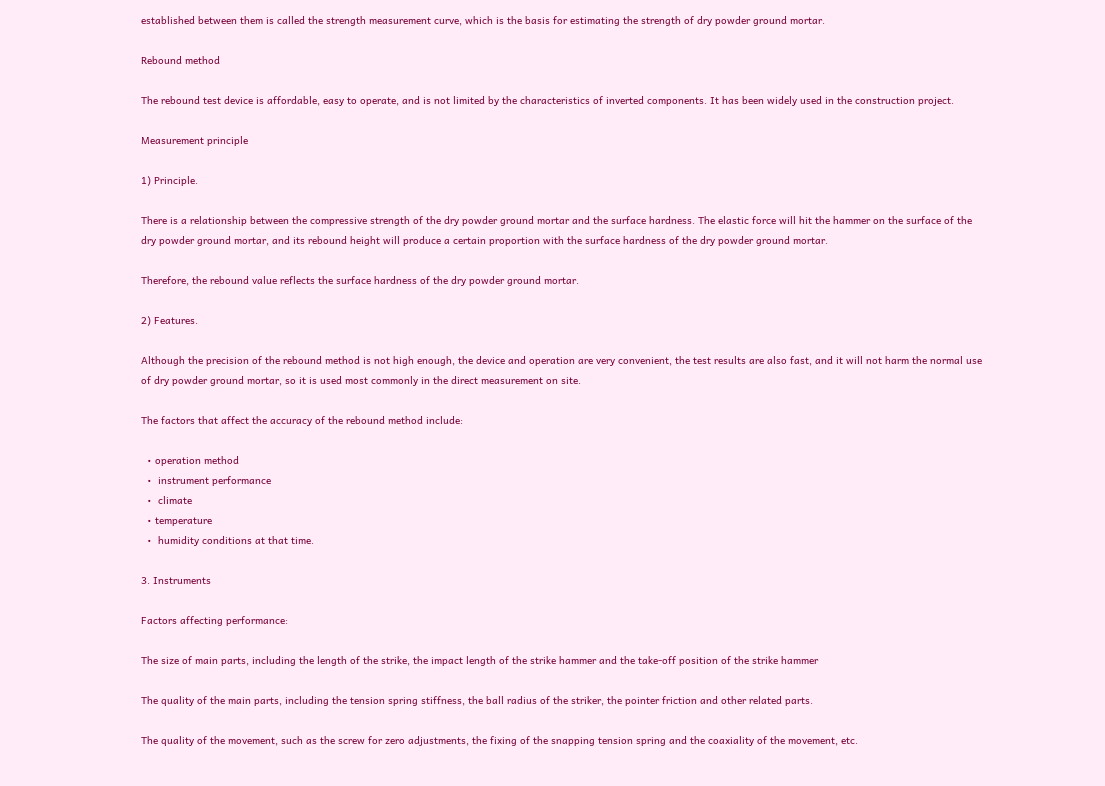established between them is called the strength measurement curve, which is the basis for estimating the strength of dry powder ground mortar.

Rebound method

The rebound test device is affordable, easy to operate, and is not limited by the characteristics of inverted components. It has been widely used in the construction project.

Measurement principle

1) Principle.

There is a relationship between the compressive strength of the dry powder ground mortar and the surface hardness. The elastic force will hit the hammer on the surface of the dry powder ground mortar, and its rebound height will produce a certain proportion with the surface hardness of the dry powder ground mortar.

Therefore, the rebound value reflects the surface hardness of the dry powder ground mortar.

2) Features.

Although the precision of the rebound method is not high enough, the device and operation are very convenient, the test results are also fast, and it will not harm the normal use of dry powder ground mortar, so it is used most commonly in the direct measurement on site.

The factors that affect the accuracy of the rebound method include:

  • operation method
  •  instrument performance
  •  climate
  • temperature
  •  humidity conditions at that time.

3. Instruments

Factors affecting performance:

The size of main parts, including the length of the strike, the impact length of the strike hammer and the take-off position of the strike hammer

The quality of the main parts, including the tension spring stiffness, the ball radius of the striker, the pointer friction and other related parts.

The quality of the movement, such as the screw for zero adjustments, the fixing of the snapping tension spring and the coaxiality of the movement, etc.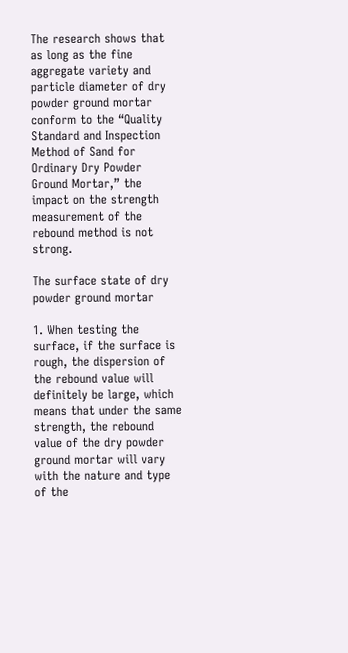The research shows that as long as the fine aggregate variety and particle diameter of dry powder ground mortar conform to the “Quality Standard and Inspection Method of Sand for Ordinary Dry Powder Ground Mortar,” the impact on the strength measurement of the rebound method is not strong.

The surface state of dry powder ground mortar

1. When testing the surface, if the surface is rough, the dispersion of the rebound value will definitely be large, which means that under the same strength, the rebound value of the dry powder ground mortar will vary with the nature and type of the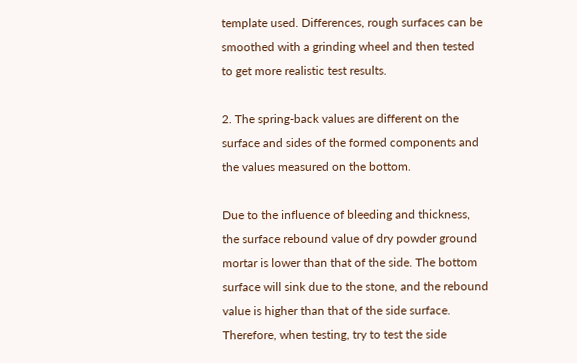template used. Differences, rough surfaces can be smoothed with a grinding wheel and then tested to get more realistic test results.

2. The spring-back values are different on the surface and sides of the formed components and the values measured on the bottom.

Due to the influence of bleeding and thickness, the surface rebound value of dry powder ground mortar is lower than that of the side. The bottom surface will sink due to the stone, and the rebound value is higher than that of the side surface. Therefore, when testing, try to test the side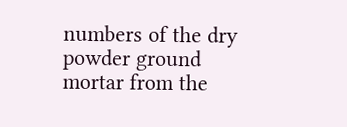numbers of the dry powder ground mortar from the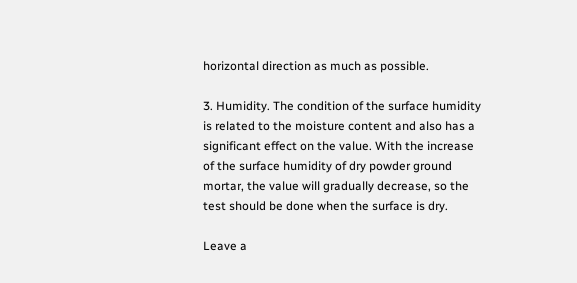horizontal direction as much as possible.

3. Humidity. The condition of the surface humidity is related to the moisture content and also has a significant effect on the value. With the increase of the surface humidity of dry powder ground mortar, the value will gradually decrease, so the test should be done when the surface is dry.

Leave a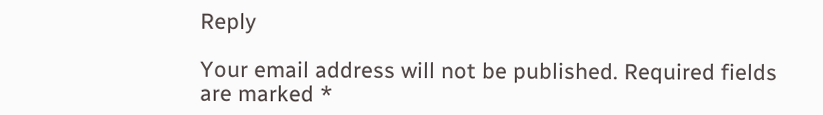Reply

Your email address will not be published. Required fields are marked *